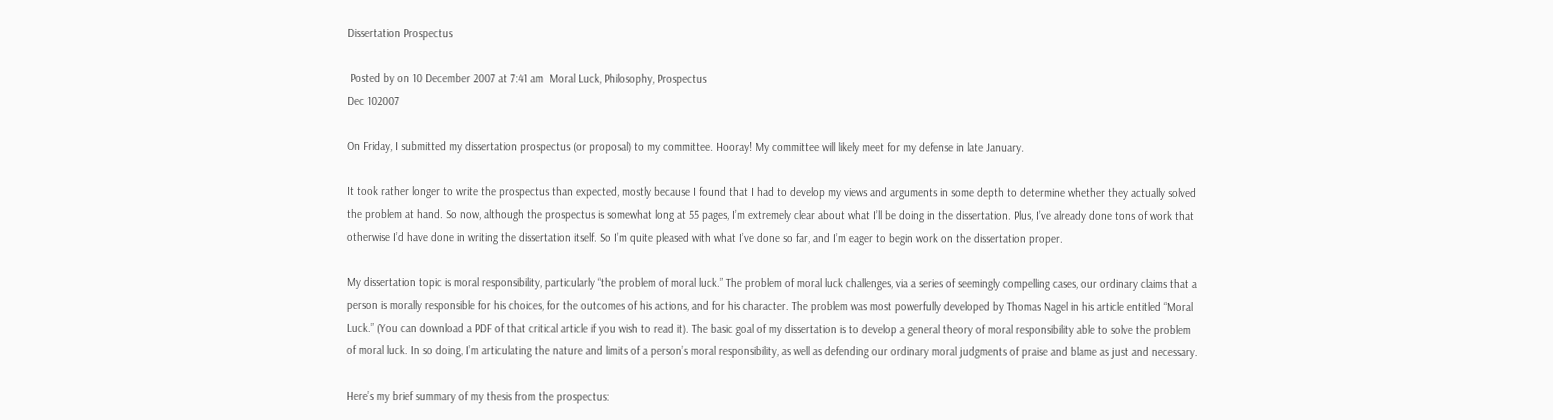Dissertation Prospectus

 Posted by on 10 December 2007 at 7:41 am  Moral Luck, Philosophy, Prospectus
Dec 102007

On Friday, I submitted my dissertation prospectus (or proposal) to my committee. Hooray! My committee will likely meet for my defense in late January.

It took rather longer to write the prospectus than expected, mostly because I found that I had to develop my views and arguments in some depth to determine whether they actually solved the problem at hand. So now, although the prospectus is somewhat long at 55 pages, I’m extremely clear about what I’ll be doing in the dissertation. Plus, I’ve already done tons of work that otherwise I’d have done in writing the dissertation itself. So I’m quite pleased with what I’ve done so far, and I’m eager to begin work on the dissertation proper.

My dissertation topic is moral responsibility, particularly “the problem of moral luck.” The problem of moral luck challenges, via a series of seemingly compelling cases, our ordinary claims that a person is morally responsible for his choices, for the outcomes of his actions, and for his character. The problem was most powerfully developed by Thomas Nagel in his article entitled “Moral Luck.” (You can download a PDF of that critical article if you wish to read it). The basic goal of my dissertation is to develop a general theory of moral responsibility able to solve the problem of moral luck. In so doing, I’m articulating the nature and limits of a person’s moral responsibility, as well as defending our ordinary moral judgments of praise and blame as just and necessary.

Here’s my brief summary of my thesis from the prospectus: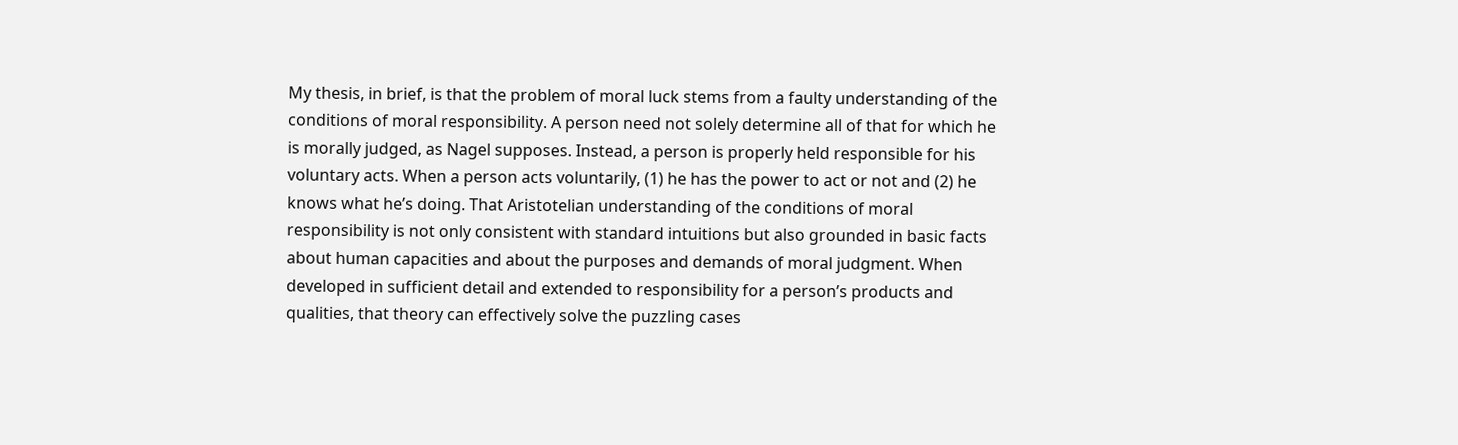My thesis, in brief, is that the problem of moral luck stems from a faulty understanding of the conditions of moral responsibility. A person need not solely determine all of that for which he is morally judged, as Nagel supposes. Instead, a person is properly held responsible for his voluntary acts. When a person acts voluntarily, (1) he has the power to act or not and (2) he knows what he’s doing. That Aristotelian understanding of the conditions of moral responsibility is not only consistent with standard intuitions but also grounded in basic facts about human capacities and about the purposes and demands of moral judgment. When developed in sufficient detail and extended to responsibility for a person’s products and qualities, that theory can effectively solve the puzzling cases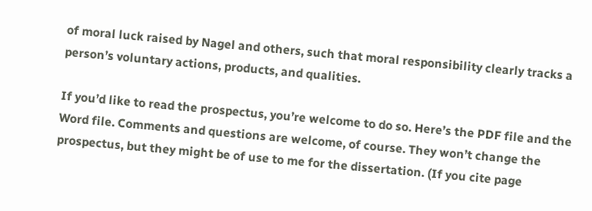of moral luck raised by Nagel and others, such that moral responsibility clearly tracks a person’s voluntary actions, products, and qualities.

If you’d like to read the prospectus, you’re welcome to do so. Here’s the PDF file and the Word file. Comments and questions are welcome, of course. They won’t change the prospectus, but they might be of use to me for the dissertation. (If you cite page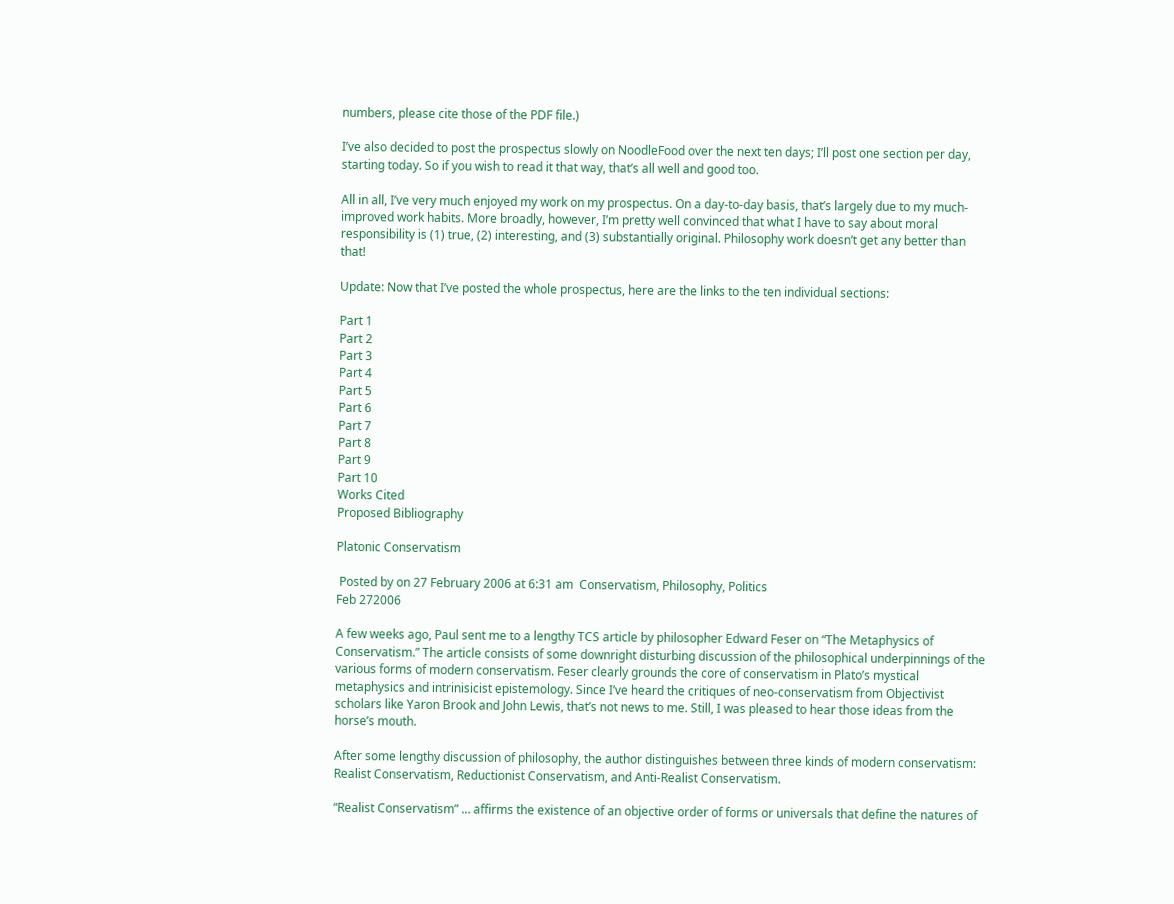numbers, please cite those of the PDF file.)

I’ve also decided to post the prospectus slowly on NoodleFood over the next ten days; I’ll post one section per day, starting today. So if you wish to read it that way, that’s all well and good too.

All in all, I’ve very much enjoyed my work on my prospectus. On a day-to-day basis, that’s largely due to my much-improved work habits. More broadly, however, I’m pretty well convinced that what I have to say about moral responsibility is (1) true, (2) interesting, and (3) substantially original. Philosophy work doesn’t get any better than that!

Update: Now that I’ve posted the whole prospectus, here are the links to the ten individual sections:

Part 1
Part 2
Part 3
Part 4
Part 5
Part 6
Part 7
Part 8
Part 9
Part 10
Works Cited
Proposed Bibliography

Platonic Conservatism

 Posted by on 27 February 2006 at 6:31 am  Conservatism, Philosophy, Politics
Feb 272006

A few weeks ago, Paul sent me to a lengthy TCS article by philosopher Edward Feser on “The Metaphysics of Conservatism.” The article consists of some downright disturbing discussion of the philosophical underpinnings of the various forms of modern conservatism. Feser clearly grounds the core of conservatism in Plato’s mystical metaphysics and intrinisicist epistemology. Since I’ve heard the critiques of neo-conservatism from Objectivist scholars like Yaron Brook and John Lewis, that’s not news to me. Still, I was pleased to hear those ideas from the horse’s mouth.

After some lengthy discussion of philosophy, the author distinguishes between three kinds of modern conservatism: Realist Conservatism, Reductionist Conservatism, and Anti-Realist Conservatism.

“Realist Conservatism” … affirms the existence of an objective order of forms or universals that define the natures of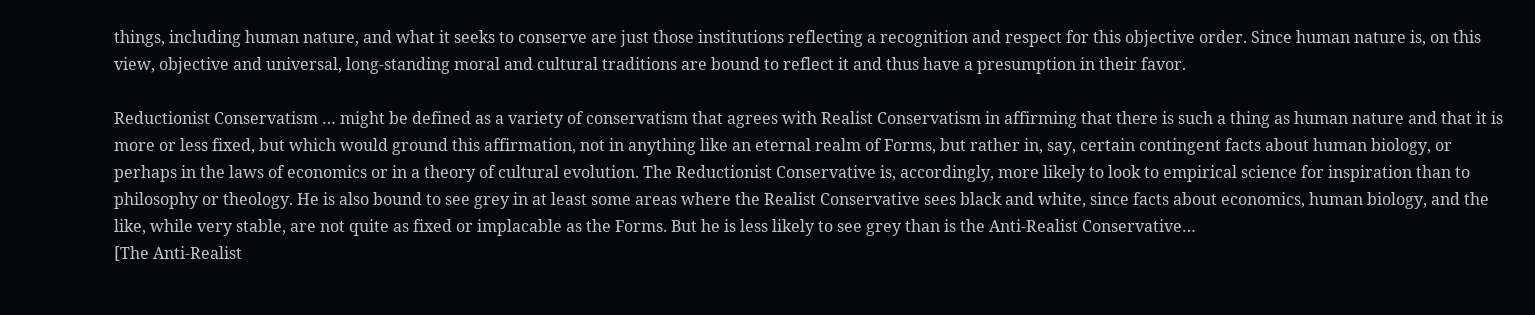things, including human nature, and what it seeks to conserve are just those institutions reflecting a recognition and respect for this objective order. Since human nature is, on this view, objective and universal, long-standing moral and cultural traditions are bound to reflect it and thus have a presumption in their favor.

Reductionist Conservatism … might be defined as a variety of conservatism that agrees with Realist Conservatism in affirming that there is such a thing as human nature and that it is more or less fixed, but which would ground this affirmation, not in anything like an eternal realm of Forms, but rather in, say, certain contingent facts about human biology, or perhaps in the laws of economics or in a theory of cultural evolution. The Reductionist Conservative is, accordingly, more likely to look to empirical science for inspiration than to philosophy or theology. He is also bound to see grey in at least some areas where the Realist Conservative sees black and white, since facts about economics, human biology, and the like, while very stable, are not quite as fixed or implacable as the Forms. But he is less likely to see grey than is the Anti-Realist Conservative…
[The Anti-Realist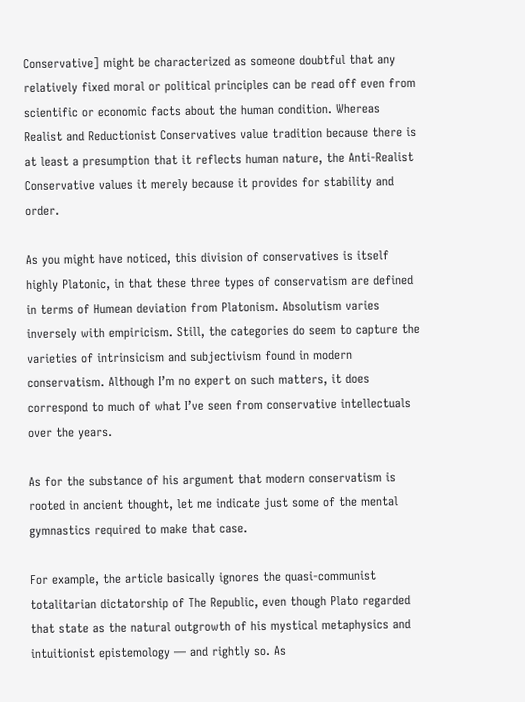Conservative] might be characterized as someone doubtful that any relatively fixed moral or political principles can be read off even from scientific or economic facts about the human condition. Whereas Realist and Reductionist Conservatives value tradition because there is at least a presumption that it reflects human nature, the Anti-Realist Conservative values it merely because it provides for stability and order.

As you might have noticed, this division of conservatives is itself highly Platonic, in that these three types of conservatism are defined in terms of Humean deviation from Platonism. Absolutism varies inversely with empiricism. Still, the categories do seem to capture the varieties of intrinsicism and subjectivism found in modern conservatism. Although I’m no expert on such matters, it does correspond to much of what I’ve seen from conservative intellectuals over the years.

As for the substance of his argument that modern conservatism is rooted in ancient thought, let me indicate just some of the mental gymnastics required to make that case.

For example, the article basically ignores the quasi-communist totalitarian dictatorship of The Republic, even though Plato regarded that state as the natural outgrowth of his mystical metaphysics and intuitionist epistemology — and rightly so. As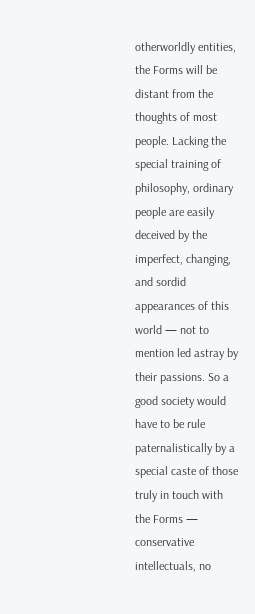otherworldly entities, the Forms will be distant from the thoughts of most people. Lacking the special training of philosophy, ordinary people are easily deceived by the imperfect, changing, and sordid appearances of this world — not to mention led astray by their passions. So a good society would have to be rule paternalistically by a special caste of those truly in touch with the Forms — conservative intellectuals, no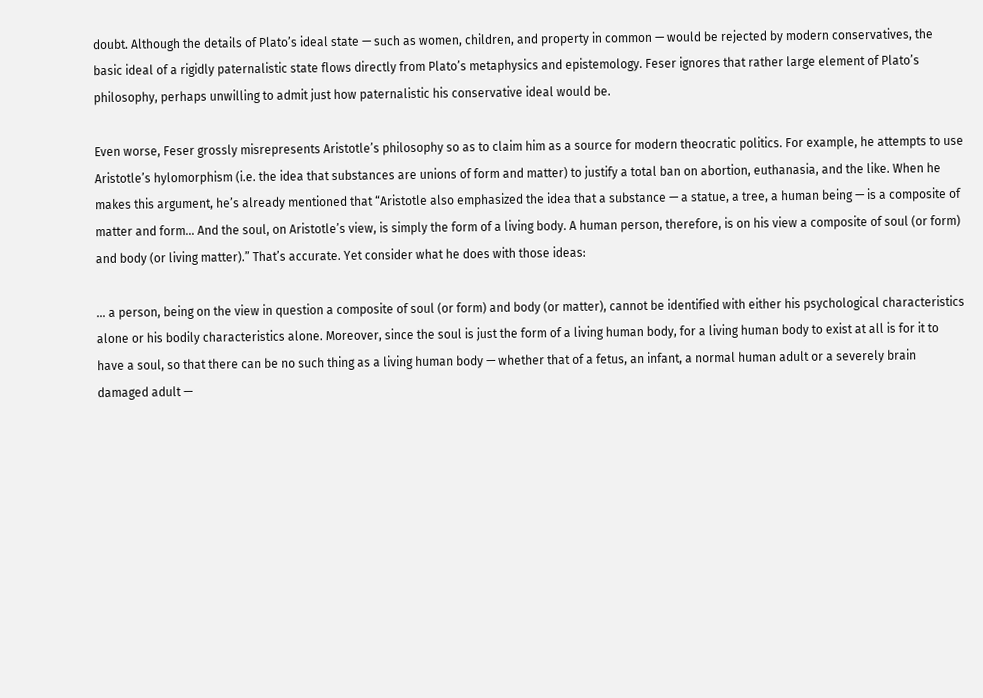doubt. Although the details of Plato’s ideal state — such as women, children, and property in common — would be rejected by modern conservatives, the basic ideal of a rigidly paternalistic state flows directly from Plato’s metaphysics and epistemology. Feser ignores that rather large element of Plato’s philosophy, perhaps unwilling to admit just how paternalistic his conservative ideal would be.

Even worse, Feser grossly misrepresents Aristotle’s philosophy so as to claim him as a source for modern theocratic politics. For example, he attempts to use Aristotle’s hylomorphism (i.e. the idea that substances are unions of form and matter) to justify a total ban on abortion, euthanasia, and the like. When he makes this argument, he’s already mentioned that “Aristotle also emphasized the idea that a substance — a statue, a tree, a human being — is a composite of matter and form… And the soul, on Aristotle’s view, is simply the form of a living body. A human person, therefore, is on his view a composite of soul (or form) and body (or living matter).” That’s accurate. Yet consider what he does with those ideas:

… a person, being on the view in question a composite of soul (or form) and body (or matter), cannot be identified with either his psychological characteristics alone or his bodily characteristics alone. Moreover, since the soul is just the form of a living human body, for a living human body to exist at all is for it to have a soul, so that there can be no such thing as a living human body — whether that of a fetus, an infant, a normal human adult or a severely brain damaged adult —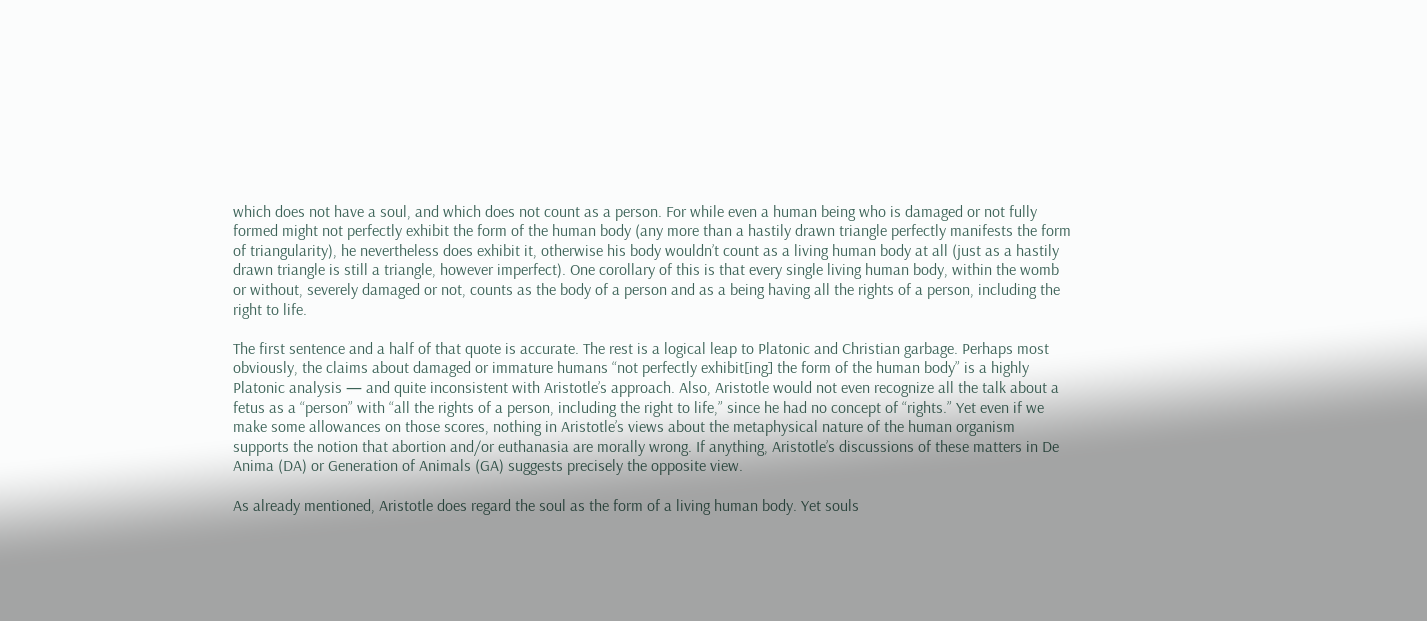which does not have a soul, and which does not count as a person. For while even a human being who is damaged or not fully formed might not perfectly exhibit the form of the human body (any more than a hastily drawn triangle perfectly manifests the form of triangularity), he nevertheless does exhibit it, otherwise his body wouldn’t count as a living human body at all (just as a hastily drawn triangle is still a triangle, however imperfect). One corollary of this is that every single living human body, within the womb or without, severely damaged or not, counts as the body of a person and as a being having all the rights of a person, including the right to life.

The first sentence and a half of that quote is accurate. The rest is a logical leap to Platonic and Christian garbage. Perhaps most obviously, the claims about damaged or immature humans “not perfectly exhibit[ing] the form of the human body” is a highly Platonic analysis — and quite inconsistent with Aristotle’s approach. Also, Aristotle would not even recognize all the talk about a fetus as a “person” with “all the rights of a person, including the right to life,” since he had no concept of “rights.” Yet even if we make some allowances on those scores, nothing in Aristotle’s views about the metaphysical nature of the human organism supports the notion that abortion and/or euthanasia are morally wrong. If anything, Aristotle’s discussions of these matters in De Anima (DA) or Generation of Animals (GA) suggests precisely the opposite view.

As already mentioned, Aristotle does regard the soul as the form of a living human body. Yet souls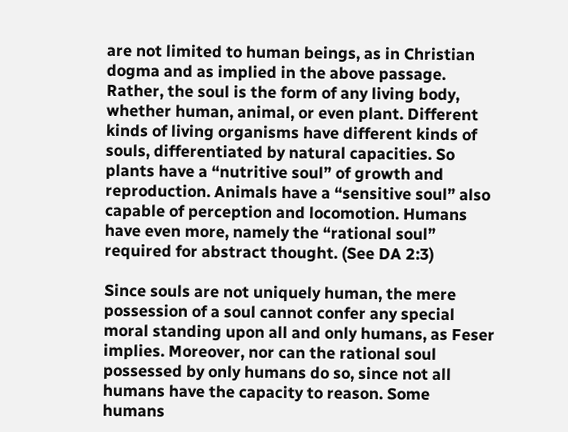are not limited to human beings, as in Christian dogma and as implied in the above passage. Rather, the soul is the form of any living body, whether human, animal, or even plant. Different kinds of living organisms have different kinds of souls, differentiated by natural capacities. So plants have a “nutritive soul” of growth and reproduction. Animals have a “sensitive soul” also capable of perception and locomotion. Humans have even more, namely the “rational soul” required for abstract thought. (See DA 2:3)

Since souls are not uniquely human, the mere possession of a soul cannot confer any special moral standing upon all and only humans, as Feser implies. Moreover, nor can the rational soul possessed by only humans do so, since not all humans have the capacity to reason. Some humans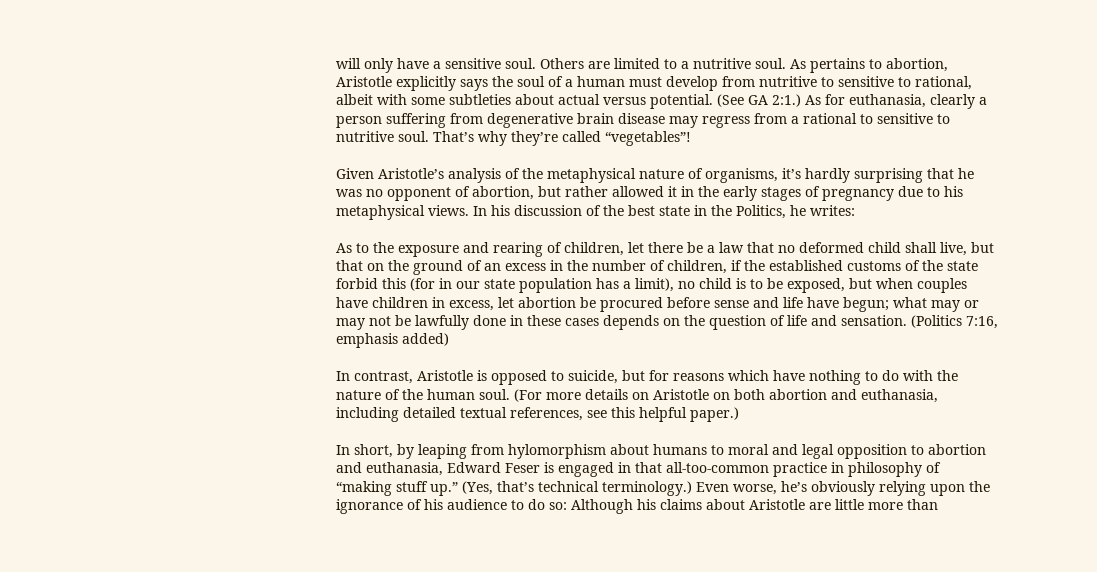will only have a sensitive soul. Others are limited to a nutritive soul. As pertains to abortion, Aristotle explicitly says the soul of a human must develop from nutritive to sensitive to rational, albeit with some subtleties about actual versus potential. (See GA 2:1.) As for euthanasia, clearly a person suffering from degenerative brain disease may regress from a rational to sensitive to nutritive soul. That’s why they’re called “vegetables”!

Given Aristotle’s analysis of the metaphysical nature of organisms, it’s hardly surprising that he was no opponent of abortion, but rather allowed it in the early stages of pregnancy due to his metaphysical views. In his discussion of the best state in the Politics, he writes:

As to the exposure and rearing of children, let there be a law that no deformed child shall live, but that on the ground of an excess in the number of children, if the established customs of the state forbid this (for in our state population has a limit), no child is to be exposed, but when couples have children in excess, let abortion be procured before sense and life have begun; what may or may not be lawfully done in these cases depends on the question of life and sensation. (Politics 7:16, emphasis added)

In contrast, Aristotle is opposed to suicide, but for reasons which have nothing to do with the nature of the human soul. (For more details on Aristotle on both abortion and euthanasia, including detailed textual references, see this helpful paper.)

In short, by leaping from hylomorphism about humans to moral and legal opposition to abortion and euthanasia, Edward Feser is engaged in that all-too-common practice in philosophy of “making stuff up.” (Yes, that’s technical terminology.) Even worse, he’s obviously relying upon the ignorance of his audience to do so: Although his claims about Aristotle are little more than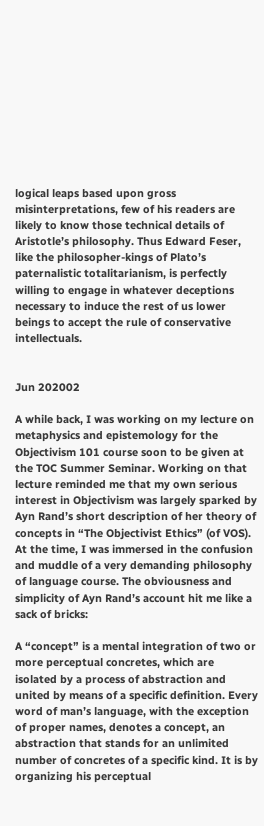logical leaps based upon gross misinterpretations, few of his readers are likely to know those technical details of Aristotle’s philosophy. Thus Edward Feser, like the philosopher-kings of Plato’s paternalistic totalitarianism, is perfectly willing to engage in whatever deceptions necessary to induce the rest of us lower beings to accept the rule of conservative intellectuals.


Jun 202002

A while back, I was working on my lecture on metaphysics and epistemology for the Objectivism 101 course soon to be given at the TOC Summer Seminar. Working on that lecture reminded me that my own serious interest in Objectivism was largely sparked by Ayn Rand’s short description of her theory of concepts in “The Objectivist Ethics” (of VOS). At the time, I was immersed in the confusion and muddle of a very demanding philosophy of language course. The obviousness and simplicity of Ayn Rand’s account hit me like a sack of bricks:

A “concept” is a mental integration of two or more perceptual concretes, which are isolated by a process of abstraction and united by means of a specific definition. Every word of man’s language, with the exception of proper names, denotes a concept, an abstraction that stands for an unlimited number of concretes of a specific kind. It is by organizing his perceptual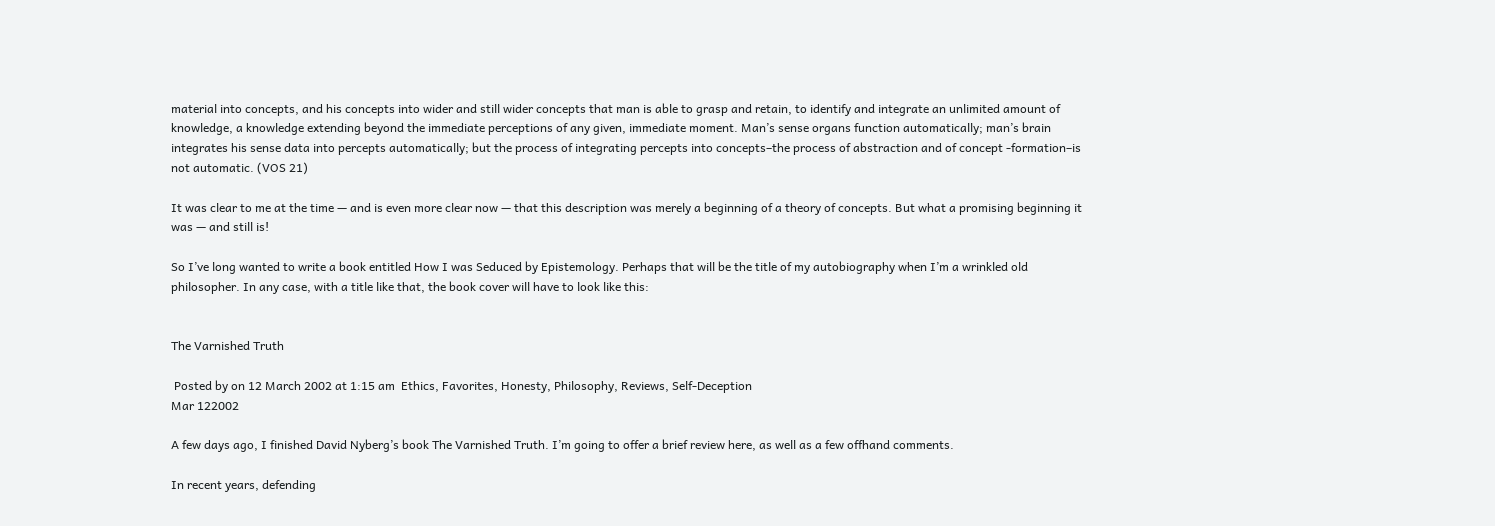material into concepts, and his concepts into wider and still wider concepts that man is able to grasp and retain, to identify and integrate an unlimited amount of knowledge, a knowledge extending beyond the immediate perceptions of any given, immediate moment. Man’s sense organs function automatically; man’s brain integrates his sense data into percepts automatically; but the process of integrating percepts into concepts–the process of abstraction and of concept -formation–is not automatic. (VOS 21)

It was clear to me at the time — and is even more clear now — that this description was merely a beginning of a theory of concepts. But what a promising beginning it was — and still is!

So I’ve long wanted to write a book entitled How I was Seduced by Epistemology. Perhaps that will be the title of my autobiography when I’m a wrinkled old philosopher. In any case, with a title like that, the book cover will have to look like this:


The Varnished Truth

 Posted by on 12 March 2002 at 1:15 am  Ethics, Favorites, Honesty, Philosophy, Reviews, Self-Deception
Mar 122002

A few days ago, I finished David Nyberg’s book The Varnished Truth. I’m going to offer a brief review here, as well as a few offhand comments.

In recent years, defending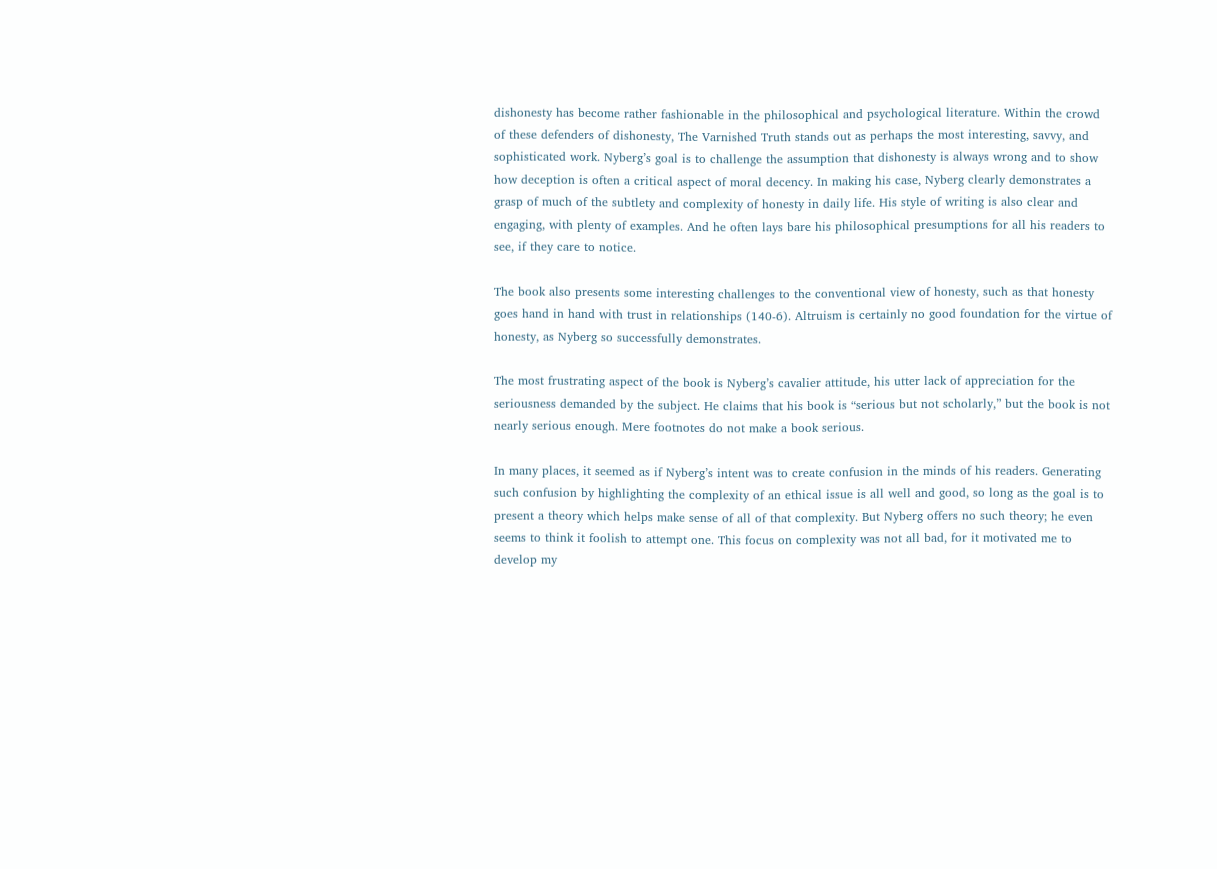dishonesty has become rather fashionable in the philosophical and psychological literature. Within the crowd of these defenders of dishonesty, The Varnished Truth stands out as perhaps the most interesting, savvy, and sophisticated work. Nyberg’s goal is to challenge the assumption that dishonesty is always wrong and to show how deception is often a critical aspect of moral decency. In making his case, Nyberg clearly demonstrates a grasp of much of the subtlety and complexity of honesty in daily life. His style of writing is also clear and engaging, with plenty of examples. And he often lays bare his philosophical presumptions for all his readers to see, if they care to notice.

The book also presents some interesting challenges to the conventional view of honesty, such as that honesty goes hand in hand with trust in relationships (140-6). Altruism is certainly no good foundation for the virtue of honesty, as Nyberg so successfully demonstrates.

The most frustrating aspect of the book is Nyberg’s cavalier attitude, his utter lack of appreciation for the seriousness demanded by the subject. He claims that his book is “serious but not scholarly,” but the book is not nearly serious enough. Mere footnotes do not make a book serious.

In many places, it seemed as if Nyberg’s intent was to create confusion in the minds of his readers. Generating such confusion by highlighting the complexity of an ethical issue is all well and good, so long as the goal is to present a theory which helps make sense of all of that complexity. But Nyberg offers no such theory; he even seems to think it foolish to attempt one. This focus on complexity was not all bad, for it motivated me to develop my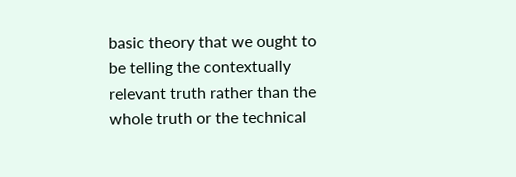basic theory that we ought to be telling the contextually relevant truth rather than the whole truth or the technical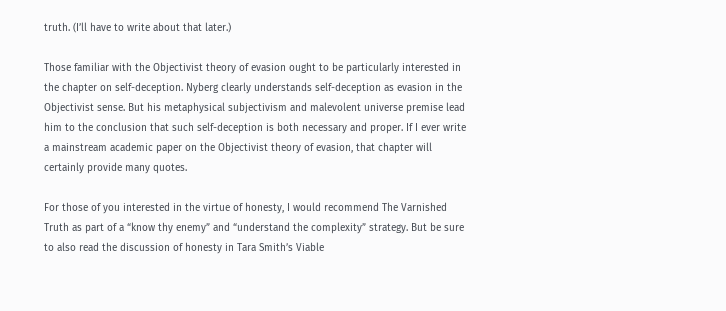truth. (I’ll have to write about that later.)

Those familiar with the Objectivist theory of evasion ought to be particularly interested in the chapter on self-deception. Nyberg clearly understands self-deception as evasion in the Objectivist sense. But his metaphysical subjectivism and malevolent universe premise lead him to the conclusion that such self-deception is both necessary and proper. If I ever write a mainstream academic paper on the Objectivist theory of evasion, that chapter will certainly provide many quotes.

For those of you interested in the virtue of honesty, I would recommend The Varnished Truth as part of a “know thy enemy” and “understand the complexity” strategy. But be sure to also read the discussion of honesty in Tara Smith’s Viable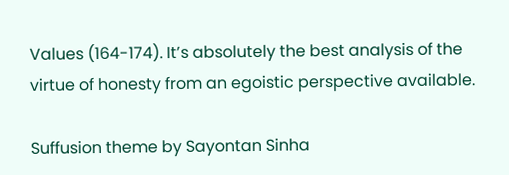Values (164-174). It’s absolutely the best analysis of the virtue of honesty from an egoistic perspective available.

Suffusion theme by Sayontan Sinha